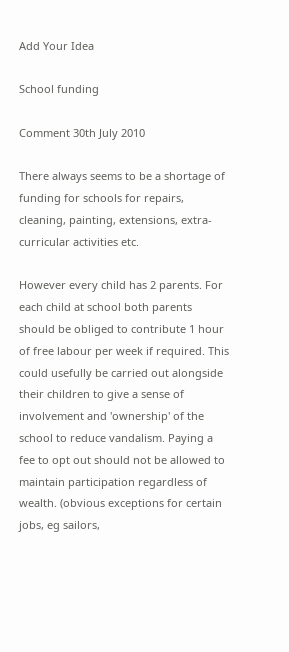Add Your Idea

School funding

Comment 30th July 2010

There always seems to be a shortage of funding for schools for repairs, cleaning, painting, extensions, extra-curricular activities etc.

However every child has 2 parents. For each child at school both parents should be obliged to contribute 1 hour of free labour per week if required. This could usefully be carried out alongside their children to give a sense of involvement and 'ownership' of the school to reduce vandalism. Paying a fee to opt out should not be allowed to maintain participation regardless of wealth. (obvious exceptions for certain jobs, eg sailors,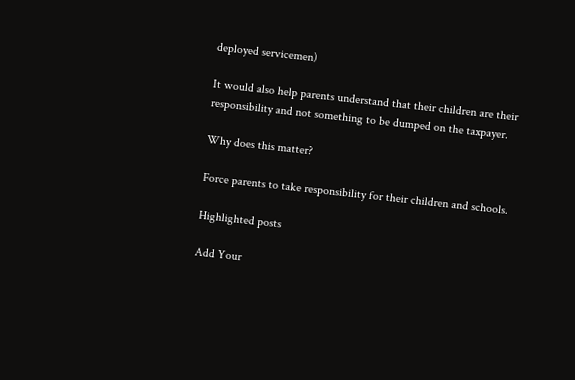deployed servicemen)

It would also help parents understand that their children are their responsibility and not something to be dumped on the taxpayer.

Why does this matter?

Force parents to take responsibility for their children and schools.

Highlighted posts

Add Your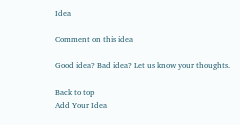Idea

Comment on this idea

Good idea? Bad idea? Let us know your thoughts.

Back to top
Add Your Idea